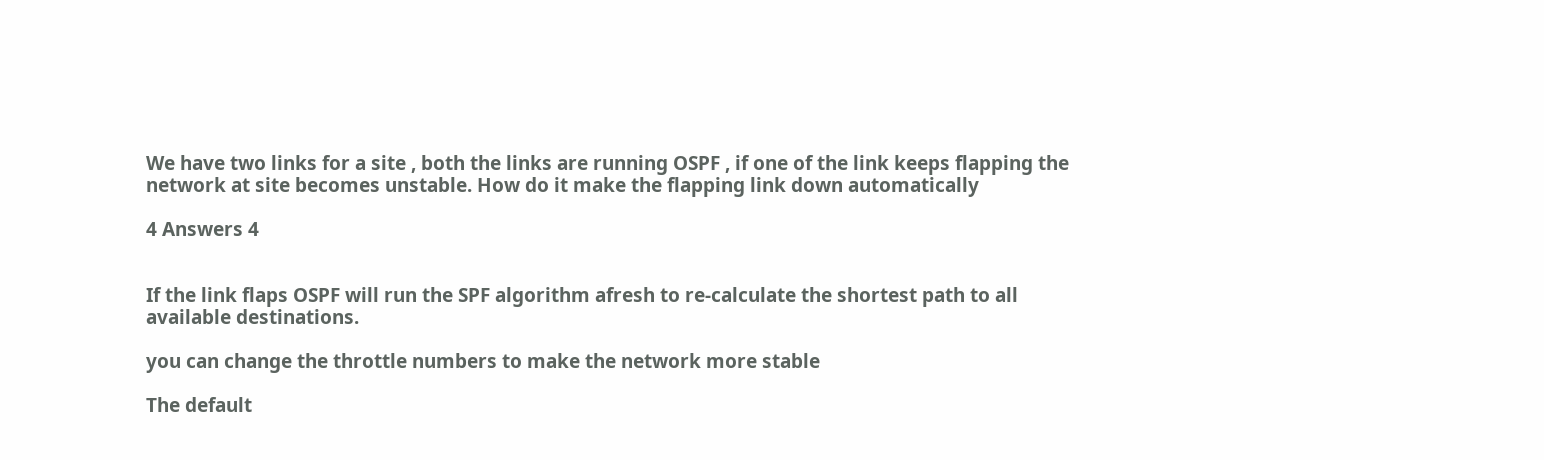We have two links for a site , both the links are running OSPF , if one of the link keeps flapping the network at site becomes unstable. How do it make the flapping link down automatically

4 Answers 4


If the link flaps OSPF will run the SPF algorithm afresh to re-calculate the shortest path to all available destinations.

you can change the throttle numbers to make the network more stable

The default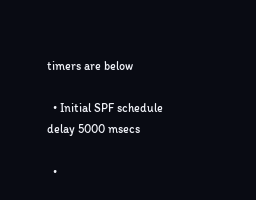timers are below

  • Initial SPF schedule delay 5000 msecs

  •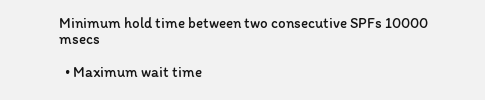Minimum hold time between two consecutive SPFs 10000 msecs

  • Maximum wait time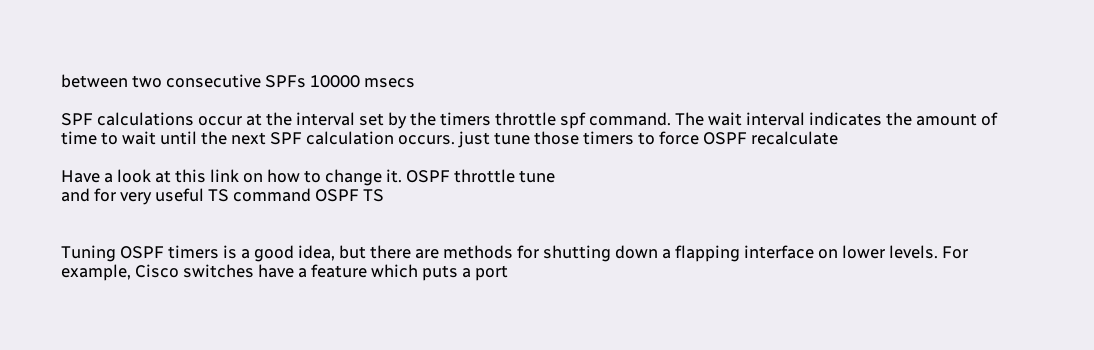between two consecutive SPFs 10000 msecs

SPF calculations occur at the interval set by the timers throttle spf command. The wait interval indicates the amount of time to wait until the next SPF calculation occurs. just tune those timers to force OSPF recalculate

Have a look at this link on how to change it. OSPF throttle tune
and for very useful TS command OSPF TS


Tuning OSPF timers is a good idea, but there are methods for shutting down a flapping interface on lower levels. For example, Cisco switches have a feature which puts a port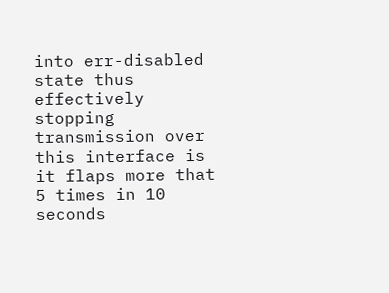into err-disabled state thus effectively stopping transmission over this interface is it flaps more that 5 times in 10 seconds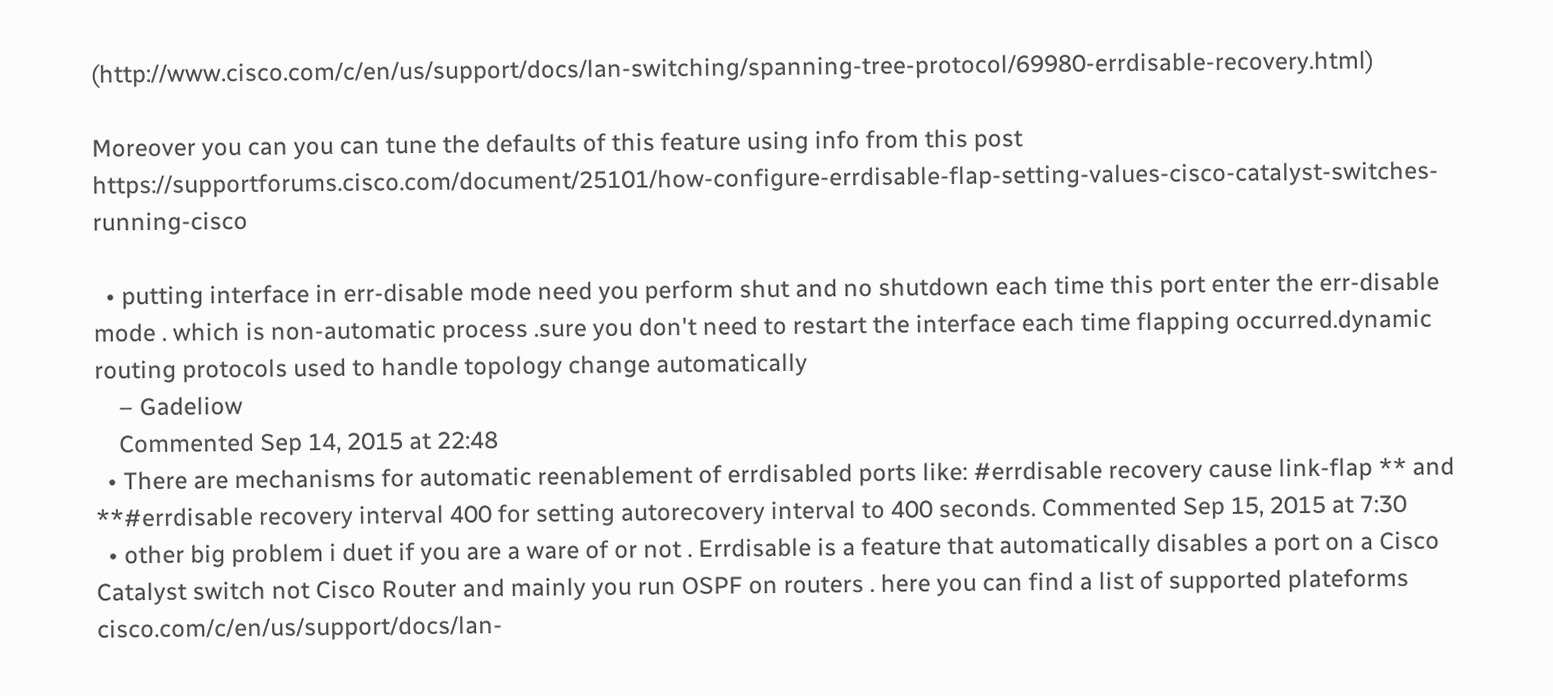(http://www.cisco.com/c/en/us/support/docs/lan-switching/spanning-tree-protocol/69980-errdisable-recovery.html)

Moreover you can you can tune the defaults of this feature using info from this post https://supportforums.cisco.com/document/25101/how-configure-errdisable-flap-setting-values-cisco-catalyst-switches-running-cisco

  • putting interface in err-disable mode need you perform shut and no shutdown each time this port enter the err-disable mode . which is non-automatic process .sure you don't need to restart the interface each time flapping occurred.dynamic routing protocols used to handle topology change automatically
    – Gadeliow
    Commented Sep 14, 2015 at 22:48
  • There are mechanisms for automatic reenablement of errdisabled ports like: #errdisable recovery cause link-flap ** and **#errdisable recovery interval 400 for setting autorecovery interval to 400 seconds. Commented Sep 15, 2015 at 7:30
  • other big problem i duet if you are a ware of or not . Errdisable is a feature that automatically disables a port on a Cisco Catalyst switch not Cisco Router and mainly you run OSPF on routers . here you can find a list of supported plateforms cisco.com/c/en/us/support/docs/lan-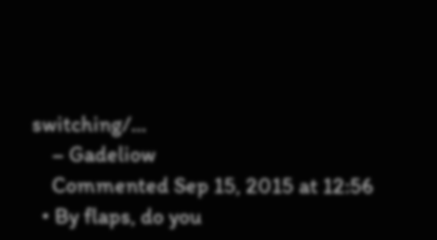switching/…
    – Gadeliow
    Commented Sep 15, 2015 at 12:56
  • By flaps, do you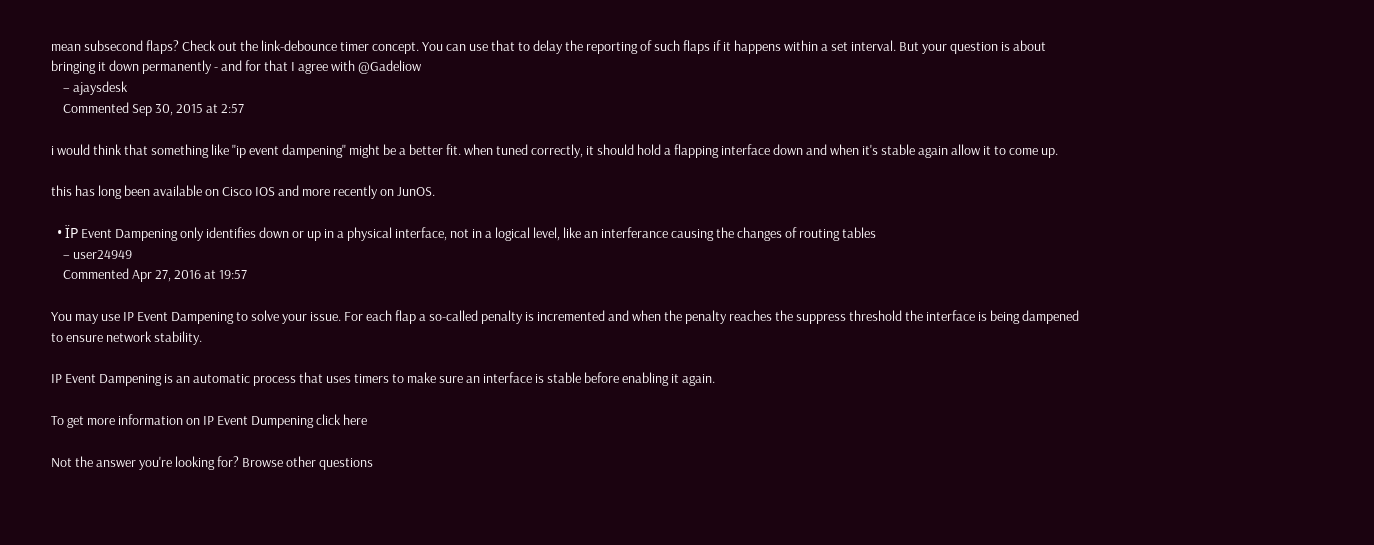mean subsecond flaps? Check out the link-debounce timer concept. You can use that to delay the reporting of such flaps if it happens within a set interval. But your question is about bringing it down permanently - and for that I agree with @Gadeliow
    – ajaysdesk
    Commented Sep 30, 2015 at 2:57

i would think that something like "ip event dampening" might be a better fit. when tuned correctly, it should hold a flapping interface down and when it's stable again allow it to come up.

this has long been available on Cisco IOS and more recently on JunOS.

  • ÏP Event Dampening only identifies down or up in a physical interface, not in a logical level, like an interferance causing the changes of routing tables
    – user24949
    Commented Apr 27, 2016 at 19:57

You may use IP Event Dampening to solve your issue. For each flap a so-called penalty is incremented and when the penalty reaches the suppress threshold the interface is being dampened to ensure network stability.

IP Event Dampening is an automatic process that uses timers to make sure an interface is stable before enabling it again.

To get more information on IP Event Dumpening click here

Not the answer you're looking for? Browse other questions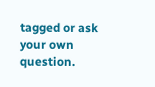tagged or ask your own question.